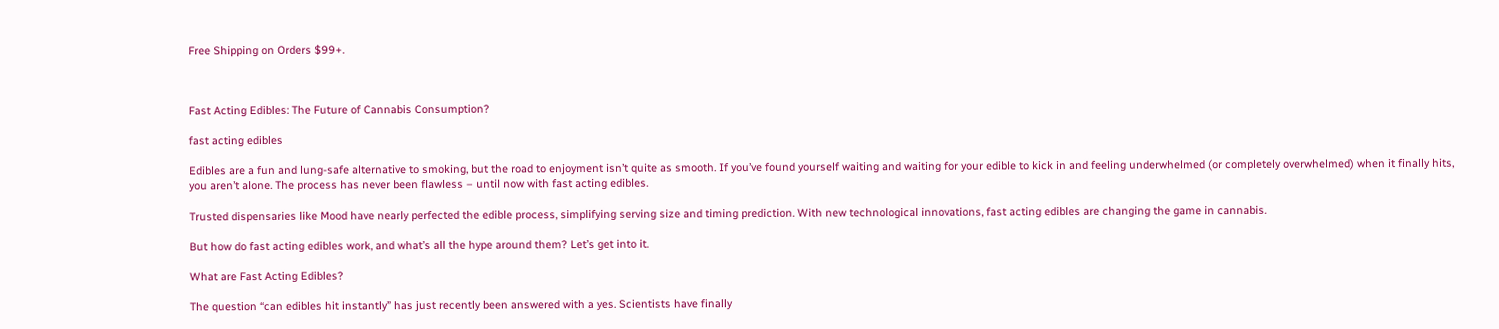Free Shipping on Orders $99+.



Fast Acting Edibles: The Future of Cannabis Consumption?

fast acting edibles

Edibles are a fun and lung-safe alternative to smoking, but the road to enjoyment isn’t quite as smooth. If you’ve found yourself waiting and waiting for your edible to kick in and feeling underwhelmed (or completely overwhelmed) when it finally hits, you aren’t alone. The process has never been flawless – until now with fast acting edibles.

Trusted dispensaries like Mood have nearly perfected the edible process, simplifying serving size and timing prediction. With new technological innovations, fast acting edibles are changing the game in cannabis.

But how do fast acting edibles work, and what’s all the hype around them? Let’s get into it.

What are Fast Acting Edibles?

The question “can edibles hit instantly” has just recently been answered with a yes. Scientists have finally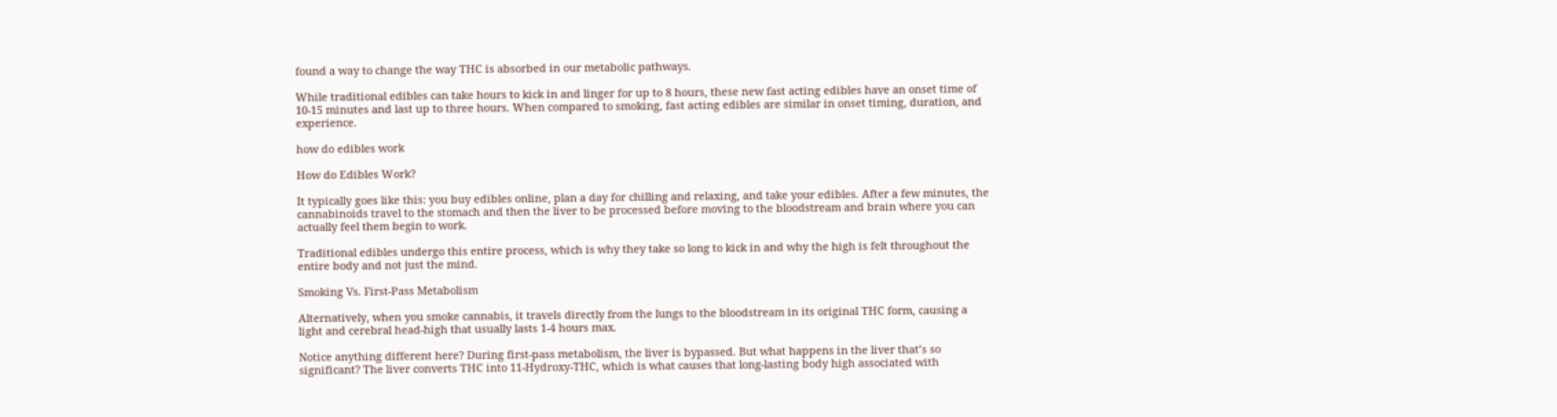found a way to change the way THC is absorbed in our metabolic pathways.

While traditional edibles can take hours to kick in and linger for up to 8 hours, these new fast acting edibles have an onset time of 10-15 minutes and last up to three hours. When compared to smoking, fast acting edibles are similar in onset timing, duration, and experience.

how do edibles work

How do Edibles Work?

It typically goes like this: you buy edibles online, plan a day for chilling and relaxing, and take your edibles. After a few minutes, the cannabinoids travel to the stomach and then the liver to be processed before moving to the bloodstream and brain where you can actually feel them begin to work.

Traditional edibles undergo this entire process, which is why they take so long to kick in and why the high is felt throughout the entire body and not just the mind.

Smoking Vs. First-Pass Metabolism

Alternatively, when you smoke cannabis, it travels directly from the lungs to the bloodstream in its original THC form, causing a light and cerebral head-high that usually lasts 1-4 hours max.

Notice anything different here? During first-pass metabolism, the liver is bypassed. But what happens in the liver that’s so significant? The liver converts THC into 11-Hydroxy-THC, which is what causes that long-lasting body high associated with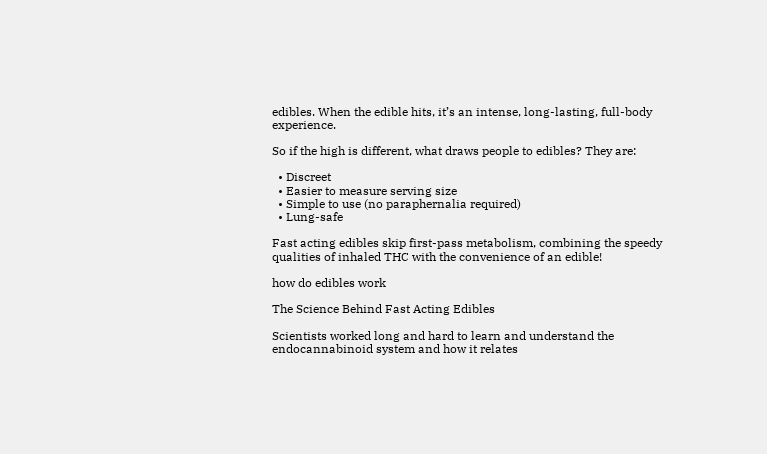edibles. When the edible hits, it’s an intense, long-lasting, full-body experience.

So if the high is different, what draws people to edibles? They are:

  • Discreet
  • Easier to measure serving size
  • Simple to use (no paraphernalia required)
  • Lung-safe

Fast acting edibles skip first-pass metabolism, combining the speedy qualities of inhaled THC with the convenience of an edible!

how do edibles work

The Science Behind Fast Acting Edibles

Scientists worked long and hard to learn and understand the endocannabinoid system and how it relates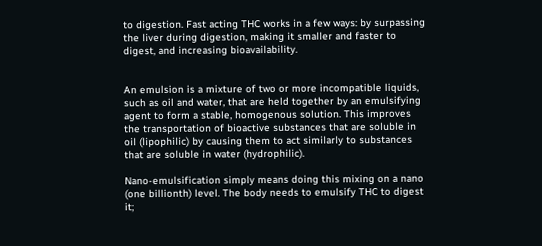to digestion. Fast acting THC works in a few ways: by surpassing the liver during digestion, making it smaller and faster to digest, and increasing bioavailability.


An emulsion is a mixture of two or more incompatible liquids, such as oil and water, that are held together by an emulsifying agent to form a stable, homogenous solution. This improves the transportation of bioactive substances that are soluble in oil (lipophilic) by causing them to act similarly to substances that are soluble in water (hydrophilic).

Nano-emulsification simply means doing this mixing on a nano (one billionth) level. The body needs to emulsify THC to digest it;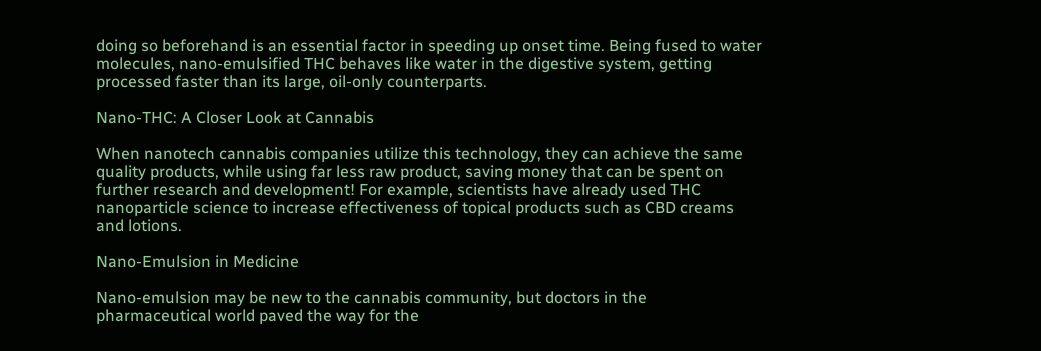doing so beforehand is an essential factor in speeding up onset time. Being fused to water molecules, nano-emulsified THC behaves like water in the digestive system, getting processed faster than its large, oil-only counterparts.

Nano-THC: A Closer Look at Cannabis

When nanotech cannabis companies utilize this technology, they can achieve the same quality products, while using far less raw product, saving money that can be spent on further research and development! For example, scientists have already used THC nanoparticle science to increase effectiveness of topical products such as CBD creams and lotions.

Nano-Emulsion in Medicine

Nano-emulsion may be new to the cannabis community, but doctors in the pharmaceutical world paved the way for the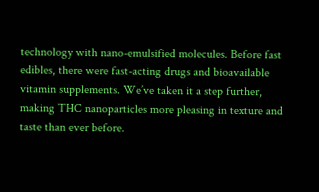technology with nano-emulsified molecules. Before fast edibles, there were fast-acting drugs and bioavailable vitamin supplements. We’ve taken it a step further, making THC nanoparticles more pleasing in texture and taste than ever before.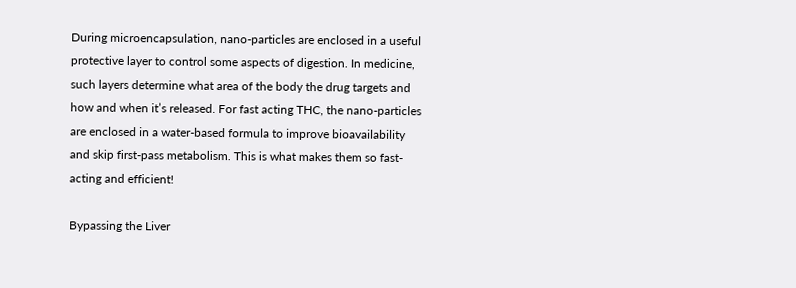During microencapsulation, nano-particles are enclosed in a useful protective layer to control some aspects of digestion. In medicine, such layers determine what area of the body the drug targets and how and when it’s released. For fast acting THC, the nano-particles are enclosed in a water-based formula to improve bioavailability and skip first-pass metabolism. This is what makes them so fast-acting and efficient!

Bypassing the Liver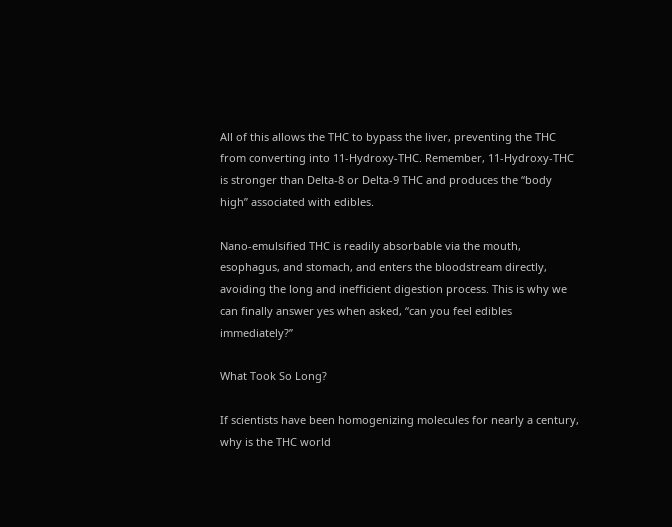All of this allows the THC to bypass the liver, preventing the THC from converting into 11-Hydroxy-THC. Remember, 11-Hydroxy-THC is stronger than Delta-8 or Delta-9 THC and produces the “body high” associated with edibles.

Nano-emulsified THC is readily absorbable via the mouth, esophagus, and stomach, and enters the bloodstream directly, avoiding the long and inefficient digestion process. This is why we can finally answer yes when asked, “can you feel edibles immediately?”

What Took So Long?

If scientists have been homogenizing molecules for nearly a century, why is the THC world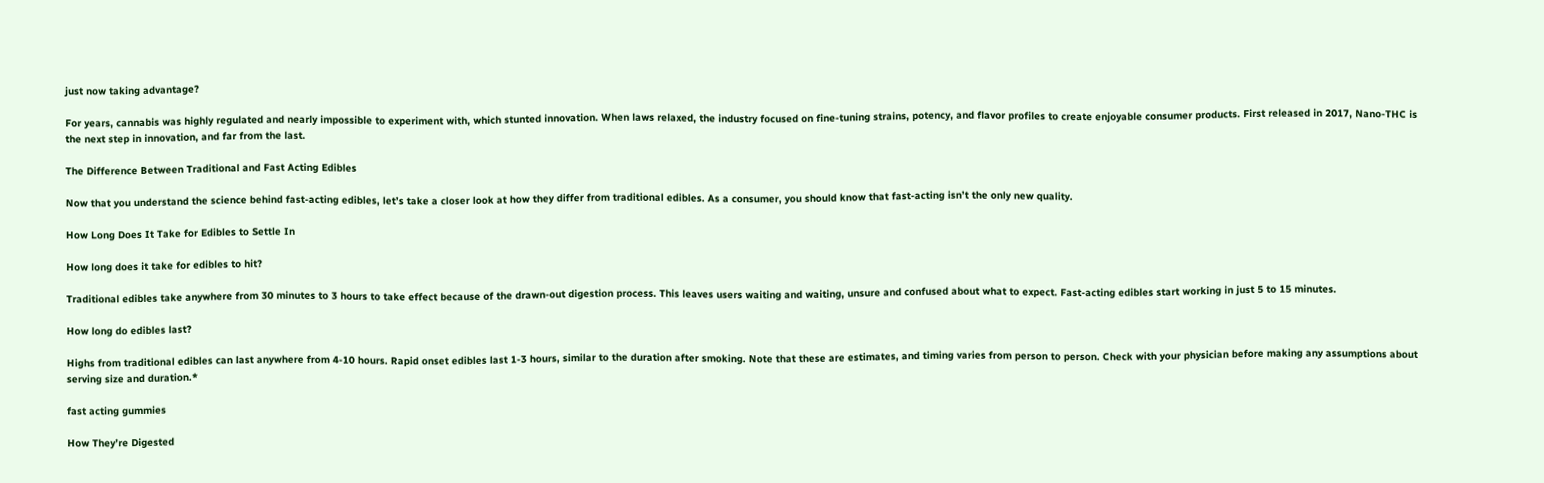just now taking advantage?

For years, cannabis was highly regulated and nearly impossible to experiment with, which stunted innovation. When laws relaxed, the industry focused on fine-tuning strains, potency, and flavor profiles to create enjoyable consumer products. First released in 2017, Nano-THC is the next step in innovation, and far from the last.

The Difference Between Traditional and Fast Acting Edibles

Now that you understand the science behind fast-acting edibles, let’s take a closer look at how they differ from traditional edibles. As a consumer, you should know that fast-acting isn’t the only new quality.

How Long Does It Take for Edibles to Settle In

How long does it take for edibles to hit?

Traditional edibles take anywhere from 30 minutes to 3 hours to take effect because of the drawn-out digestion process. This leaves users waiting and waiting, unsure and confused about what to expect. Fast-acting edibles start working in just 5 to 15 minutes.

How long do edibles last?

Highs from traditional edibles can last anywhere from 4-10 hours. Rapid onset edibles last 1-3 hours, similar to the duration after smoking. Note that these are estimates, and timing varies from person to person. Check with your physician before making any assumptions about serving size and duration.*

fast acting gummies

How They’re Digested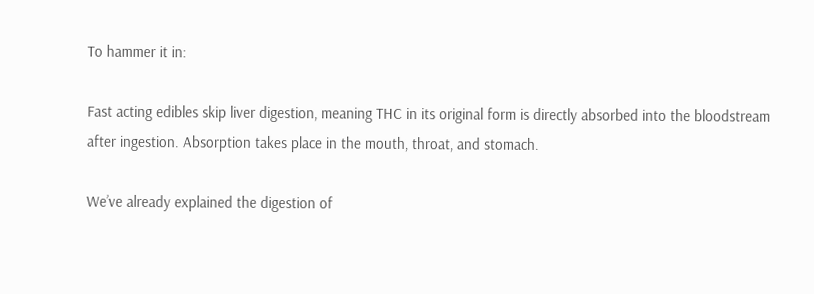To hammer it in:

Fast acting edibles skip liver digestion, meaning THC in its original form is directly absorbed into the bloodstream after ingestion. Absorption takes place in the mouth, throat, and stomach.

We’ve already explained the digestion of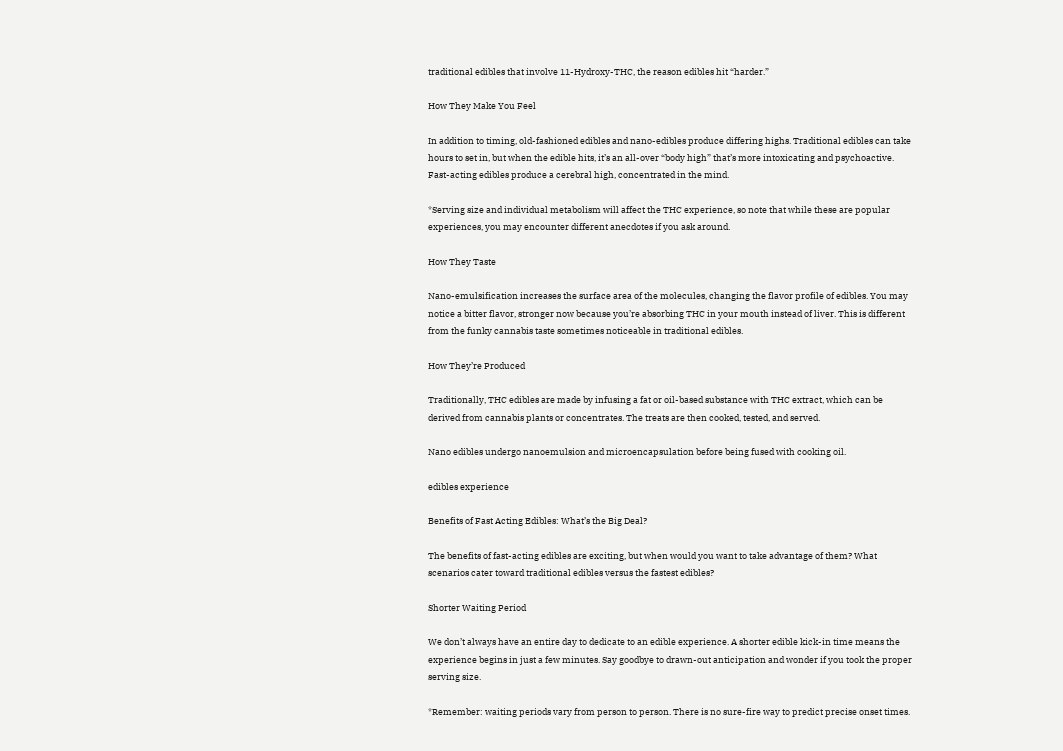traditional edibles that involve 11-Hydroxy-THC, the reason edibles hit “harder.”

How They Make You Feel

In addition to timing, old-fashioned edibles and nano-edibles produce differing highs. Traditional edibles can take hours to set in, but when the edible hits, it’s an all-over “body high” that’s more intoxicating and psychoactive. Fast-acting edibles produce a cerebral high, concentrated in the mind.

*Serving size and individual metabolism will affect the THC experience, so note that while these are popular experiences, you may encounter different anecdotes if you ask around.

How They Taste

Nano-emulsification increases the surface area of the molecules, changing the flavor profile of edibles. You may notice a bitter flavor, stronger now because you’re absorbing THC in your mouth instead of liver. This is different from the funky cannabis taste sometimes noticeable in traditional edibles.

How They’re Produced

Traditionally, THC edibles are made by infusing a fat or oil-based substance with THC extract, which can be derived from cannabis plants or concentrates. The treats are then cooked, tested, and served.

Nano edibles undergo nanoemulsion and microencapsulation before being fused with cooking oil.

edibles experience

Benefits of Fast Acting Edibles: What’s the Big Deal?

The benefits of fast-acting edibles are exciting, but when would you want to take advantage of them? What scenarios cater toward traditional edibles versus the fastest edibles?

Shorter Waiting Period

We don’t always have an entire day to dedicate to an edible experience. A shorter edible kick-in time means the experience begins in just a few minutes. Say goodbye to drawn-out anticipation and wonder if you took the proper serving size.

*Remember: waiting periods vary from person to person. There is no sure-fire way to predict precise onset times.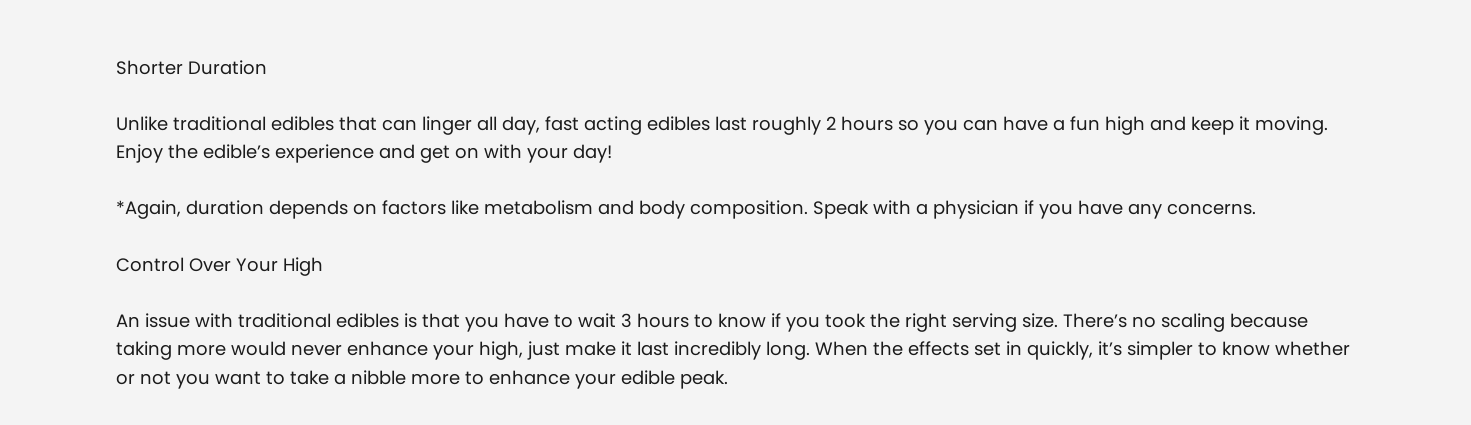Shorter Duration

Unlike traditional edibles that can linger all day, fast acting edibles last roughly 2 hours so you can have a fun high and keep it moving. Enjoy the edible’s experience and get on with your day!

*Again, duration depends on factors like metabolism and body composition. Speak with a physician if you have any concerns.

Control Over Your High

An issue with traditional edibles is that you have to wait 3 hours to know if you took the right serving size. There’s no scaling because taking more would never enhance your high, just make it last incredibly long. When the effects set in quickly, it’s simpler to know whether or not you want to take a nibble more to enhance your edible peak.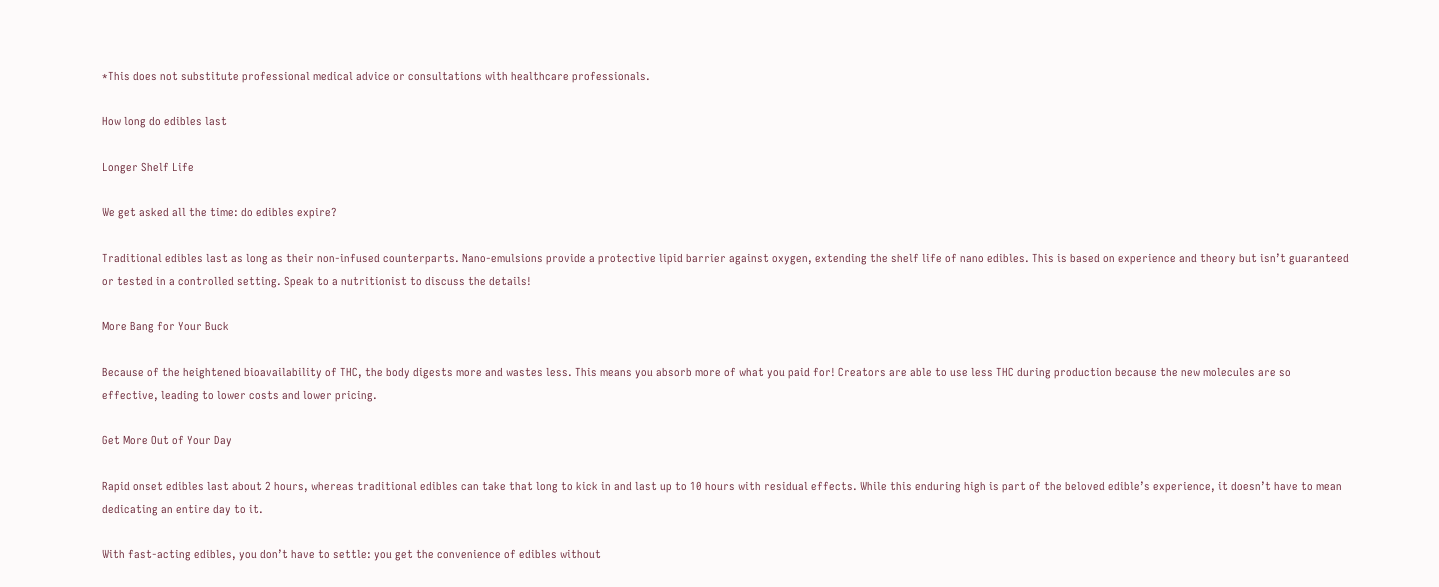*This does not substitute professional medical advice or consultations with healthcare professionals.

How long do edibles last

Longer Shelf Life

We get asked all the time: do edibles expire?

Traditional edibles last as long as their non-infused counterparts. Nano-emulsions provide a protective lipid barrier against oxygen, extending the shelf life of nano edibles. This is based on experience and theory but isn’t guaranteed or tested in a controlled setting. Speak to a nutritionist to discuss the details!

More Bang for Your Buck

Because of the heightened bioavailability of THC, the body digests more and wastes less. This means you absorb more of what you paid for! Creators are able to use less THC during production because the new molecules are so effective, leading to lower costs and lower pricing.

Get More Out of Your Day

Rapid onset edibles last about 2 hours, whereas traditional edibles can take that long to kick in and last up to 10 hours with residual effects. While this enduring high is part of the beloved edible’s experience, it doesn’t have to mean dedicating an entire day to it.

With fast-acting edibles, you don’t have to settle: you get the convenience of edibles without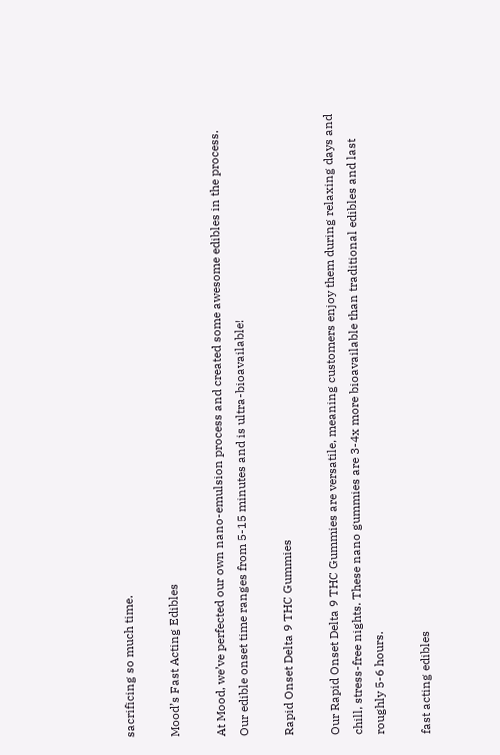sacrificing so much time.

Mood’s Fast Acting Edibles

At Mood, we’ve perfected our own nano-emulsion process and created some awesome edibles in the process. Our edible onset time ranges from 5-15 minutes and is ultra-bioavailable!

Rapid Onset Delta 9 THC Gummies

Our Rapid Onset Delta 9 THC Gummies are versatile, meaning customers enjoy them during relaxing days and chill, stress-free nights. These nano gummies are 3-4x more bioavailable than traditional edibles and last roughly 5-6 hours.

fast acting edibles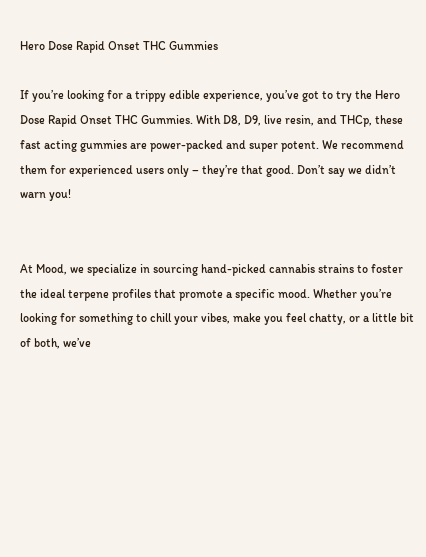Hero Dose Rapid Onset THC Gummies

If you’re looking for a trippy edible experience, you’ve got to try the Hero Dose Rapid Onset THC Gummies. With D8, D9, live resin, and THCp, these fast acting gummies are power-packed and super potent. We recommend them for experienced users only – they’re that good. Don’t say we didn’t warn you!


At Mood, we specialize in sourcing hand-picked cannabis strains to foster the ideal terpene profiles that promote a specific mood. Whether you’re looking for something to chill your vibes, make you feel chatty, or a little bit of both, we’ve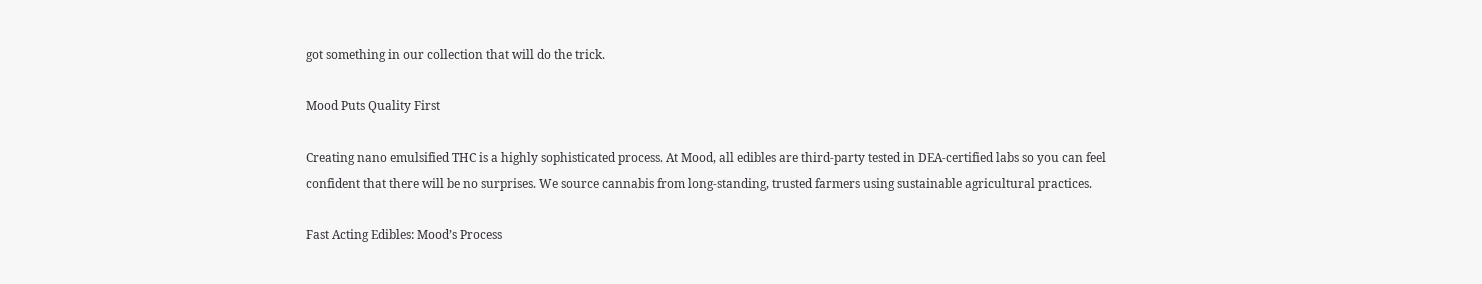got something in our collection that will do the trick.

Mood Puts Quality First

Creating nano emulsified THC is a highly sophisticated process. At Mood, all edibles are third-party tested in DEA-certified labs so you can feel confident that there will be no surprises. We source cannabis from long-standing, trusted farmers using sustainable agricultural practices.

Fast Acting Edibles: Mood’s Process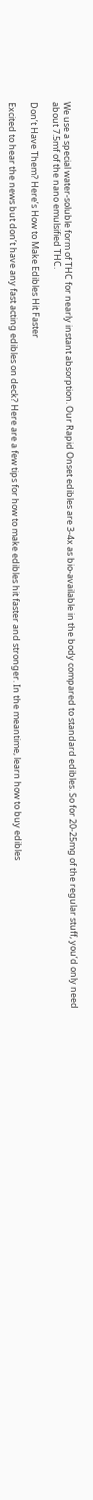We use a special water-soluble form of THC for nearly instant absorption. Our Rapid Onset edibles are 3-4x as bio-available in the body compared to standard edibles. So for 20-25mg of the regular stuff, you’d only need about 7.5mf of the nano emulsified THC.

Don’t Have Them? Here’s How to Make Edibles Hit Faster

Excited to hear the news but don’t have any fast acting edibles on deck? Here are a few tips for how to make edibles hit faster and stronger. In the meantime, learn how to buy edibles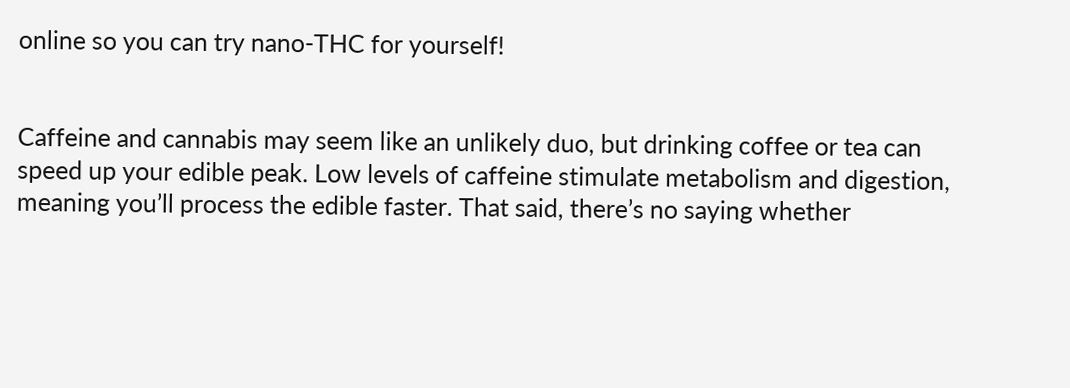online so you can try nano-THC for yourself!


Caffeine and cannabis may seem like an unlikely duo, but drinking coffee or tea can speed up your edible peak. Low levels of caffeine stimulate metabolism and digestion, meaning you’ll process the edible faster. That said, there’s no saying whether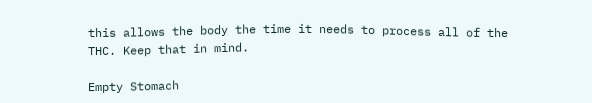this allows the body the time it needs to process all of the THC. Keep that in mind.

Empty Stomach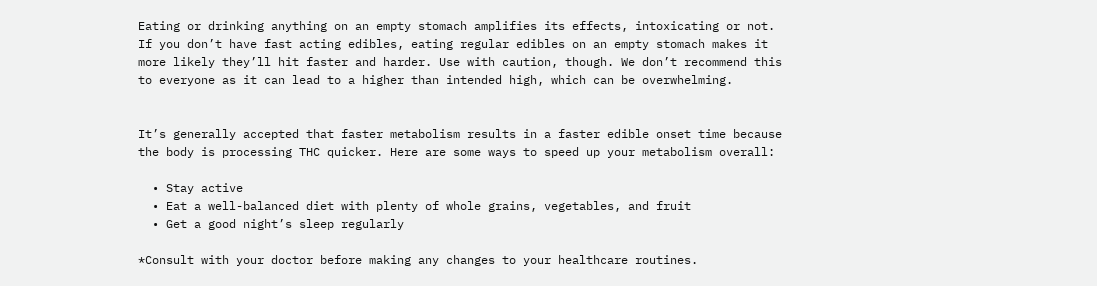Eating or drinking anything on an empty stomach amplifies its effects, intoxicating or not. If you don’t have fast acting edibles, eating regular edibles on an empty stomach makes it more likely they’ll hit faster and harder. Use with caution, though. We don’t recommend this to everyone as it can lead to a higher than intended high, which can be overwhelming.


It’s generally accepted that faster metabolism results in a faster edible onset time because the body is processing THC quicker. Here are some ways to speed up your metabolism overall:

  • Stay active
  • Eat a well-balanced diet with plenty of whole grains, vegetables, and fruit
  • Get a good night’s sleep regularly

*Consult with your doctor before making any changes to your healthcare routines.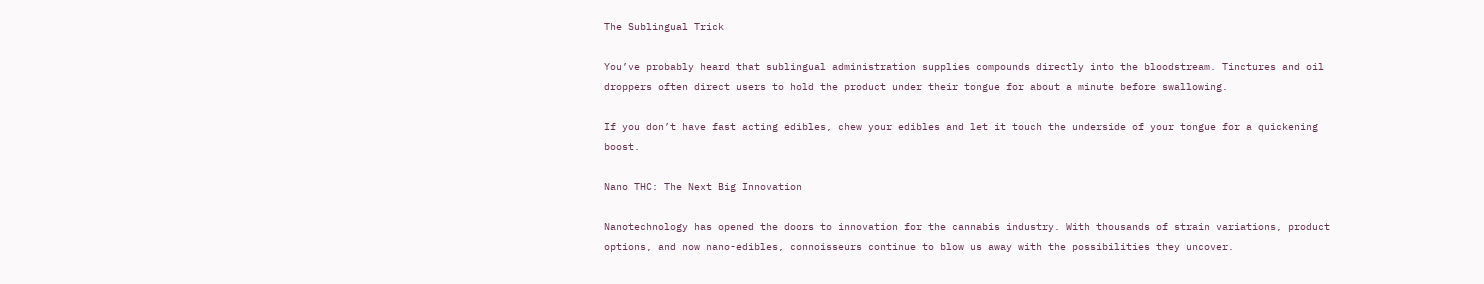The Sublingual Trick

You’ve probably heard that sublingual administration supplies compounds directly into the bloodstream. Tinctures and oil droppers often direct users to hold the product under their tongue for about a minute before swallowing.

If you don’t have fast acting edibles, chew your edibles and let it touch the underside of your tongue for a quickening boost.

Nano THC: The Next Big Innovation

Nanotechnology has opened the doors to innovation for the cannabis industry. With thousands of strain variations, product options, and now nano-edibles, connoisseurs continue to blow us away with the possibilities they uncover.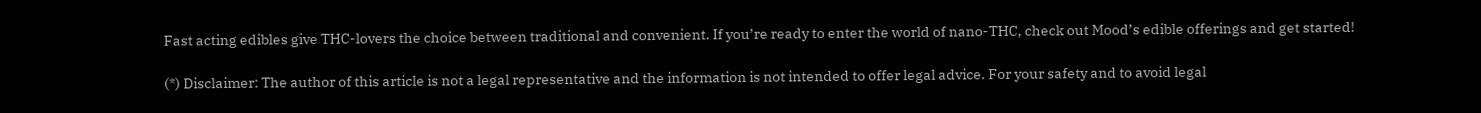Fast acting edibles give THC-lovers the choice between traditional and convenient. If you’re ready to enter the world of nano-THC, check out Mood’s edible offerings and get started!

(*) Disclaimer: The author of this article is not a legal representative and the information is not intended to offer legal advice. For your safety and to avoid legal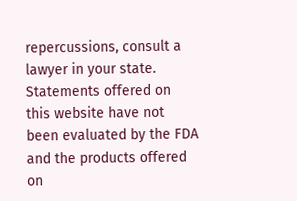repercussions, consult a lawyer in your state. Statements offered on this website have not been evaluated by the FDA and the products offered on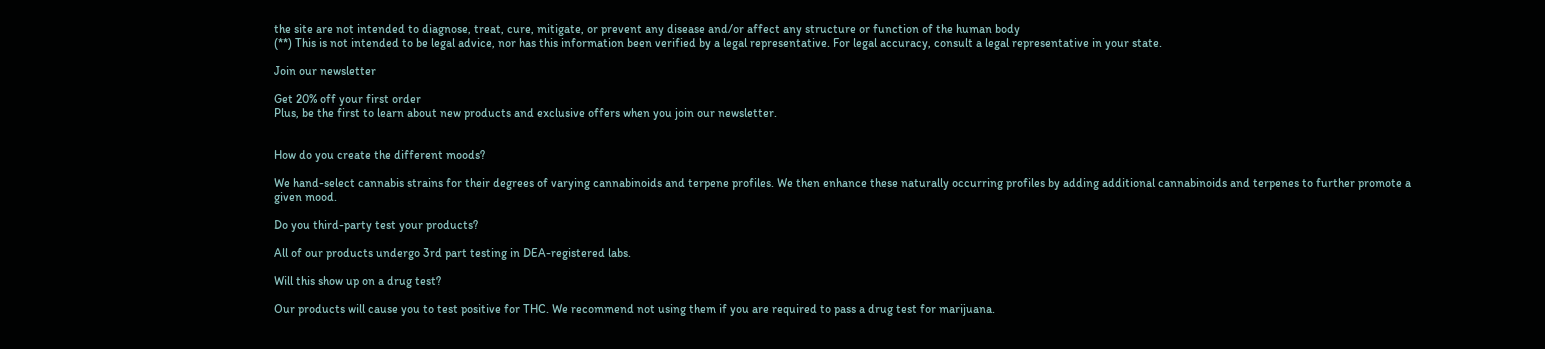the site are not intended to diagnose, treat, cure, mitigate, or prevent any disease and/or affect any structure or function of the human body
(**) This is not intended to be legal advice, nor has this information been verified by a legal representative. For legal accuracy, consult a legal representative in your state.

Join our newsletter

Get 20% off your first order
Plus, be the first to learn about new products and exclusive offers when you join our newsletter.


How do you create the different moods?

We hand-select cannabis strains for their degrees of varying cannabinoids and terpene profiles. We then enhance these naturally occurring profiles by adding additional cannabinoids and terpenes to further promote a given mood.

Do you third-party test your products?

All of our products undergo 3rd part testing in DEA-registered labs.

Will this show up on a drug test?

Our products will cause you to test positive for THC. We recommend not using them if you are required to pass a drug test for marijuana.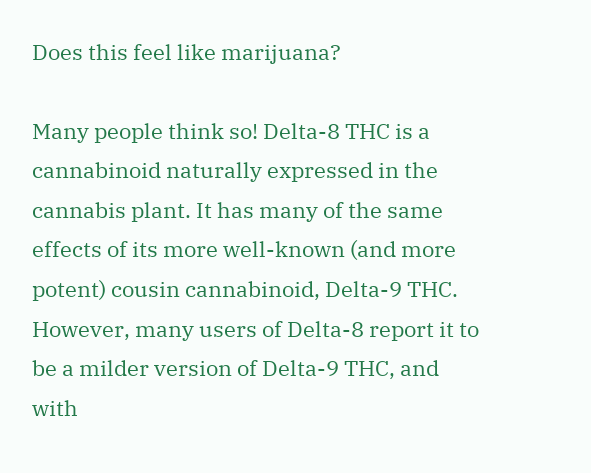Does this feel like marijuana?

Many people think so! Delta-8 THC is a cannabinoid naturally expressed in the cannabis plant. It has many of the same effects of its more well-known (and more potent) cousin cannabinoid, Delta-9 THC. However, many users of Delta-8 report it to be a milder version of Delta-9 THC, and with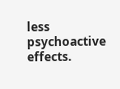less psychoactive effects.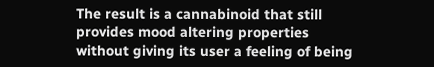The result is a cannabinoid that still provides mood altering properties without giving its user a feeling of being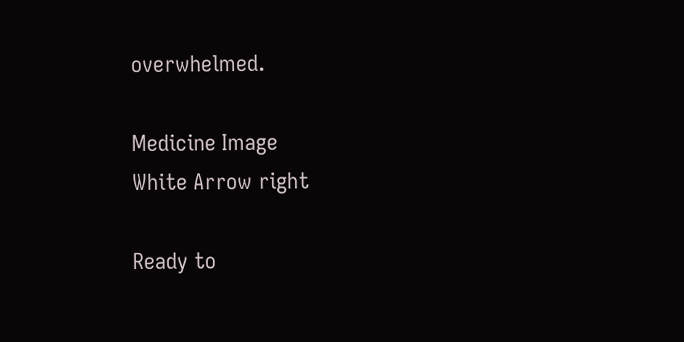overwhelmed.

Medicine Image
White Arrow right

Ready to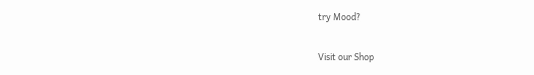try Mood?

Visit our Shop